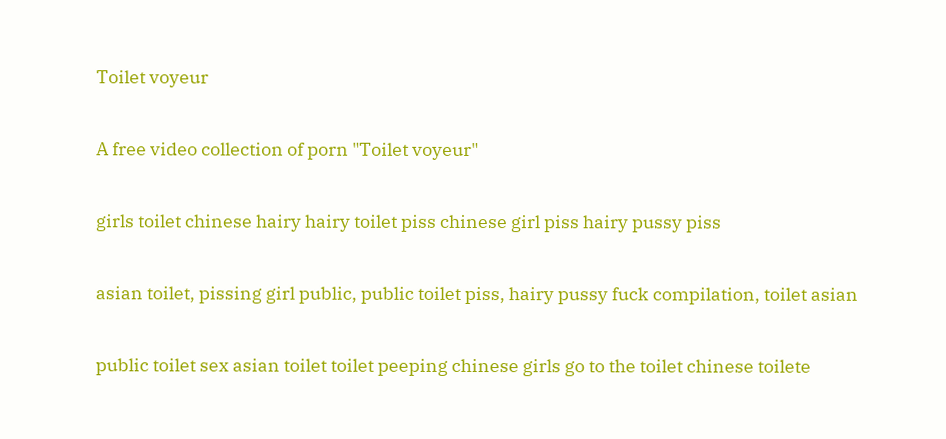Toilet voyeur

A free video collection of porn "Toilet voyeur"

girls toilet chinese hairy hairy toilet piss chinese girl piss hairy pussy piss

asian toilet, pissing girl public, public toilet piss, hairy pussy fuck compilation, toilet asian

public toilet sex asian toilet toilet peeping chinese girls go to the toilet chinese toilete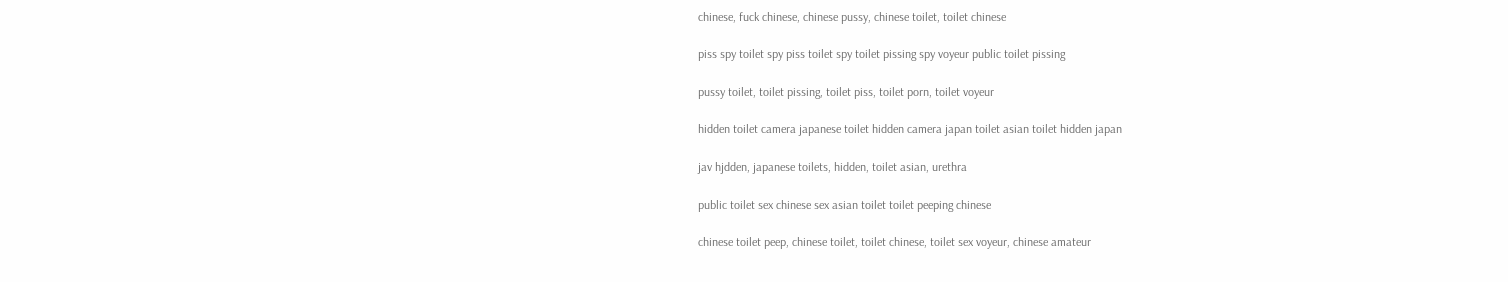chinese, fuck chinese, chinese pussy, chinese toilet, toilet chinese

piss spy toilet spy piss toilet spy toilet pissing spy voyeur public toilet pissing

pussy toilet, toilet pissing, toilet piss, toilet porn, toilet voyeur

hidden toilet camera japanese toilet hidden camera japan toilet asian toilet hidden japan

jav hjdden, japanese toilets, hidden, toilet asian, urethra

public toilet sex chinese sex asian toilet toilet peeping chinese

chinese toilet peep, chinese toilet, toilet chinese, toilet sex voyeur, chinese amateur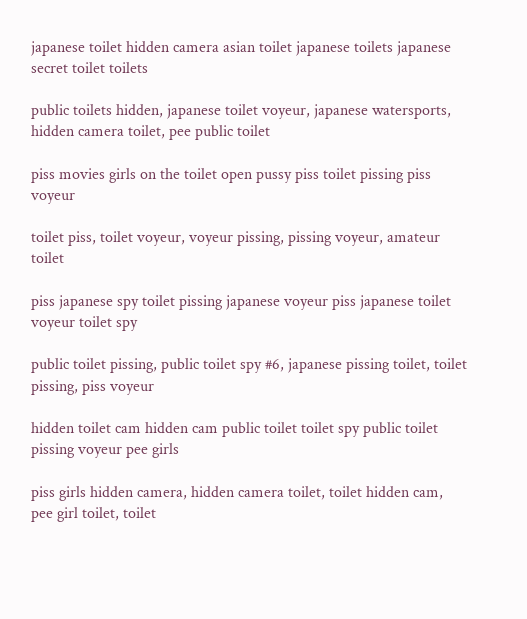japanese toilet hidden camera asian toilet japanese toilets japanese secret toilet toilets

public toilets hidden, japanese toilet voyeur, japanese watersports, hidden camera toilet, pee public toilet

piss movies girls on the toilet open pussy piss toilet pissing piss voyeur

toilet piss, toilet voyeur, voyeur pissing, pissing voyeur, amateur toilet

piss japanese spy toilet pissing japanese voyeur piss japanese toilet voyeur toilet spy

public toilet pissing, public toilet spy #6, japanese pissing toilet, toilet pissing, piss voyeur

hidden toilet cam hidden cam public toilet toilet spy public toilet pissing voyeur pee girls

piss girls hidden camera, hidden camera toilet, toilet hidden cam, pee girl toilet, toilet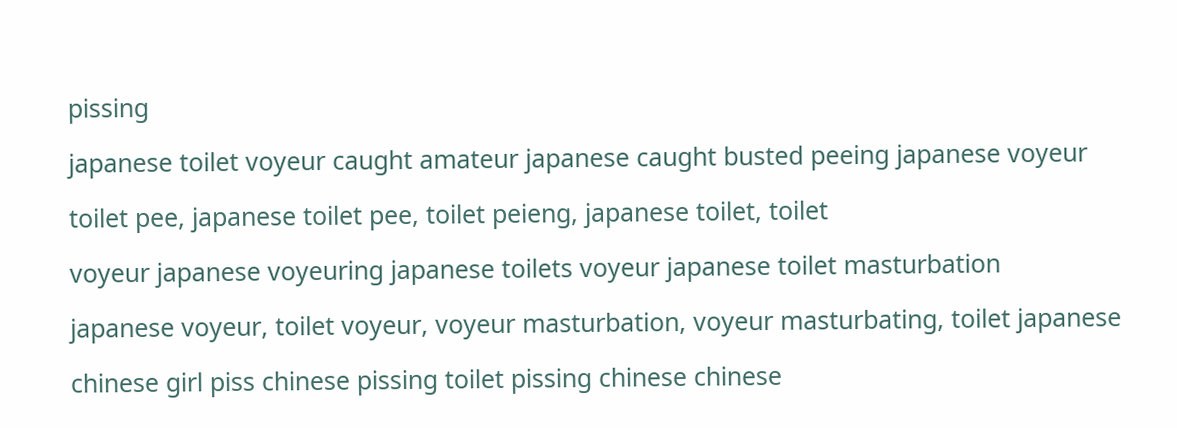pissing

japanese toilet voyeur caught amateur japanese caught busted peeing japanese voyeur

toilet pee, japanese toilet pee, toilet peieng, japanese toilet, toilet

voyeur japanese voyeuring japanese toilets voyeur japanese toilet masturbation

japanese voyeur, toilet voyeur, voyeur masturbation, voyeur masturbating, toilet japanese

chinese girl piss chinese pissing toilet pissing chinese chinese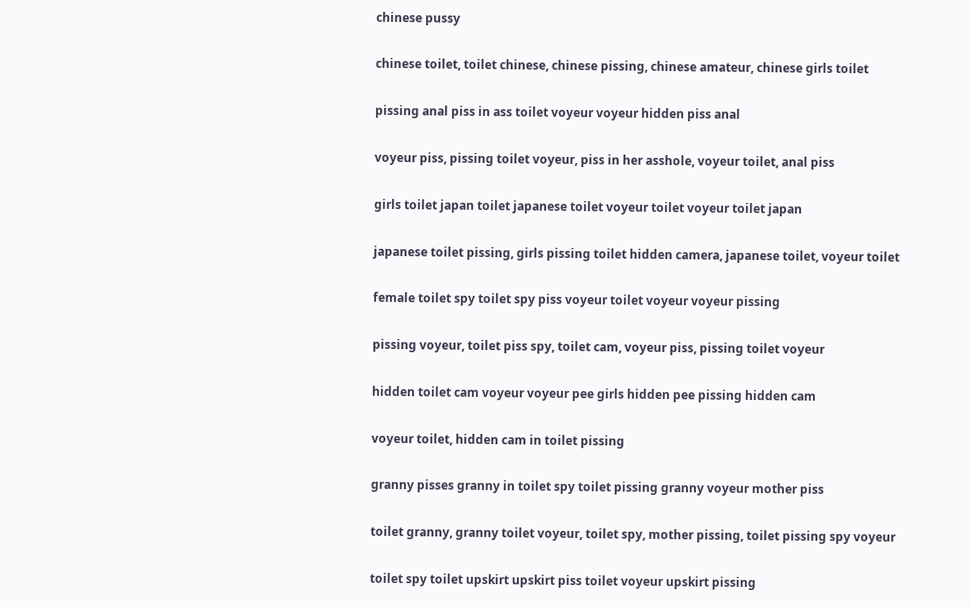chinese pussy

chinese toilet, toilet chinese, chinese pissing, chinese amateur, chinese girls toilet

pissing anal piss in ass toilet voyeur voyeur hidden piss anal

voyeur piss, pissing toilet voyeur, piss in her asshole, voyeur toilet, anal piss

girls toilet japan toilet japanese toilet voyeur toilet voyeur toilet japan

japanese toilet pissing, girls pissing toilet hidden camera, japanese toilet, voyeur toilet

female toilet spy toilet spy piss voyeur toilet voyeur voyeur pissing

pissing voyeur, toilet piss spy, toilet cam, voyeur piss, pissing toilet voyeur

hidden toilet cam voyeur voyeur pee girls hidden pee pissing hidden cam

voyeur toilet, hidden cam in toilet pissing

granny pisses granny in toilet spy toilet pissing granny voyeur mother piss

toilet granny, granny toilet voyeur, toilet spy, mother pissing, toilet pissing spy voyeur

toilet spy toilet upskirt upskirt piss toilet voyeur upskirt pissing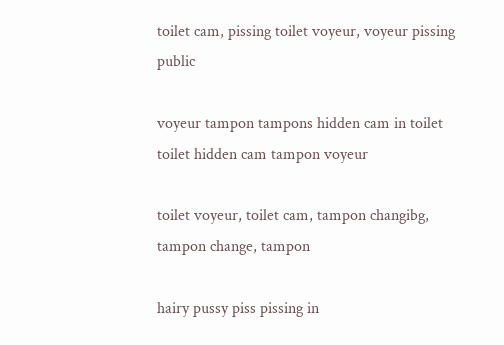toilet cam, pissing toilet voyeur, voyeur pissing public

voyeur tampon tampons hidden cam in toilet toilet hidden cam tampon voyeur

toilet voyeur, toilet cam, tampon changibg, tampon change, tampon

hairy pussy piss pissing in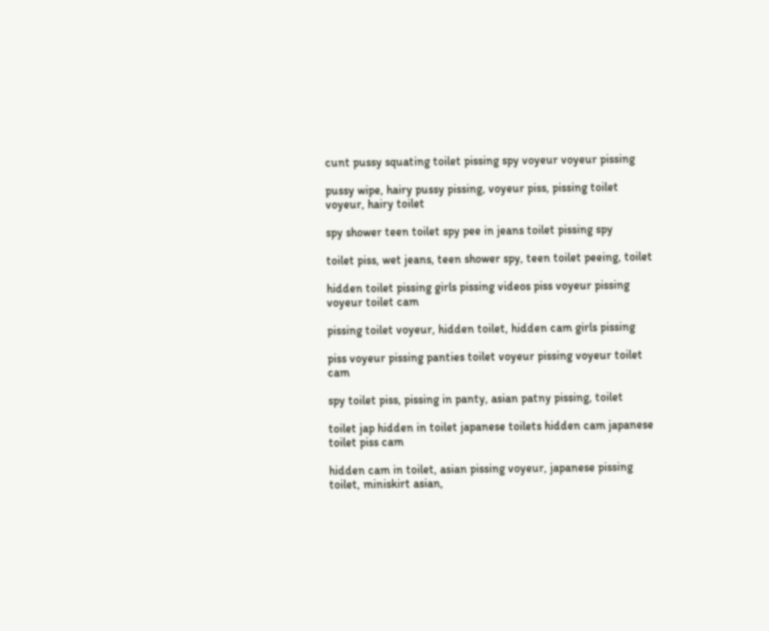cunt pussy squating toilet pissing spy voyeur voyeur pissing

pussy wipe, hairy pussy pissing, voyeur piss, pissing toilet voyeur, hairy toilet

spy shower teen toilet spy pee in jeans toilet pissing spy

toilet piss, wet jeans, teen shower spy, teen toilet peeing, toilet

hidden toilet pissing girls pissing videos piss voyeur pissing voyeur toilet cam

pissing toilet voyeur, hidden toilet, hidden cam girls pissing

piss voyeur pissing panties toilet voyeur pissing voyeur toilet cam

spy toilet piss, pissing in panty, asian patny pissing, toilet

toilet jap hidden in toilet japanese toilets hidden cam japanese toilet piss cam

hidden cam in toilet, asian pissing voyeur, japanese pissing toilet, miniskirt asian,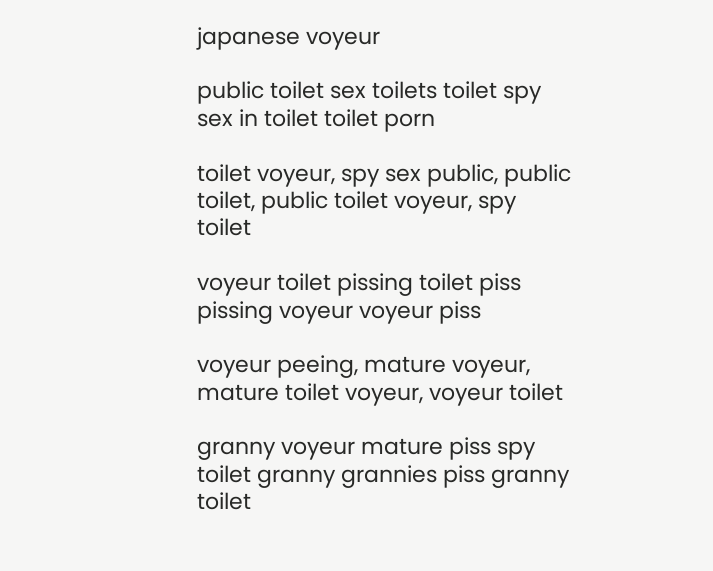japanese voyeur

public toilet sex toilets toilet spy sex in toilet toilet porn

toilet voyeur, spy sex public, public toilet, public toilet voyeur, spy toilet

voyeur toilet pissing toilet piss pissing voyeur voyeur piss

voyeur peeing, mature voyeur, mature toilet voyeur, voyeur toilet

granny voyeur mature piss spy toilet granny grannies piss granny toilet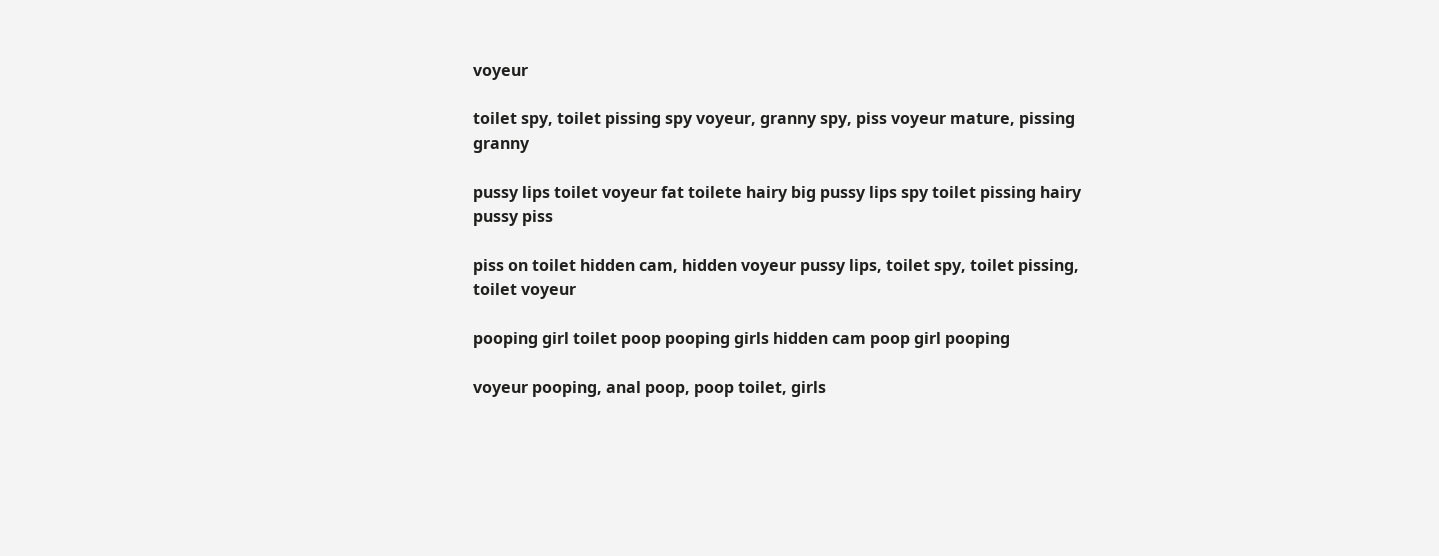voyeur

toilet spy, toilet pissing spy voyeur, granny spy, piss voyeur mature, pissing granny

pussy lips toilet voyeur fat toilete hairy big pussy lips spy toilet pissing hairy pussy piss

piss on toilet hidden cam, hidden voyeur pussy lips, toilet spy, toilet pissing, toilet voyeur

pooping girl toilet poop pooping girls hidden cam poop girl pooping

voyeur pooping, anal poop, poop toilet, girls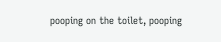pooping on the toilet, pooping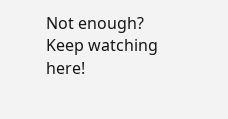Not enough? Keep watching here!